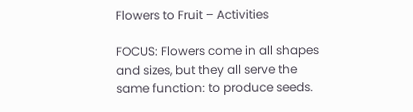Flowers to Fruit – Activities

FOCUS: Flowers come in all shapes and sizes, but they all serve the same function: to produce seeds.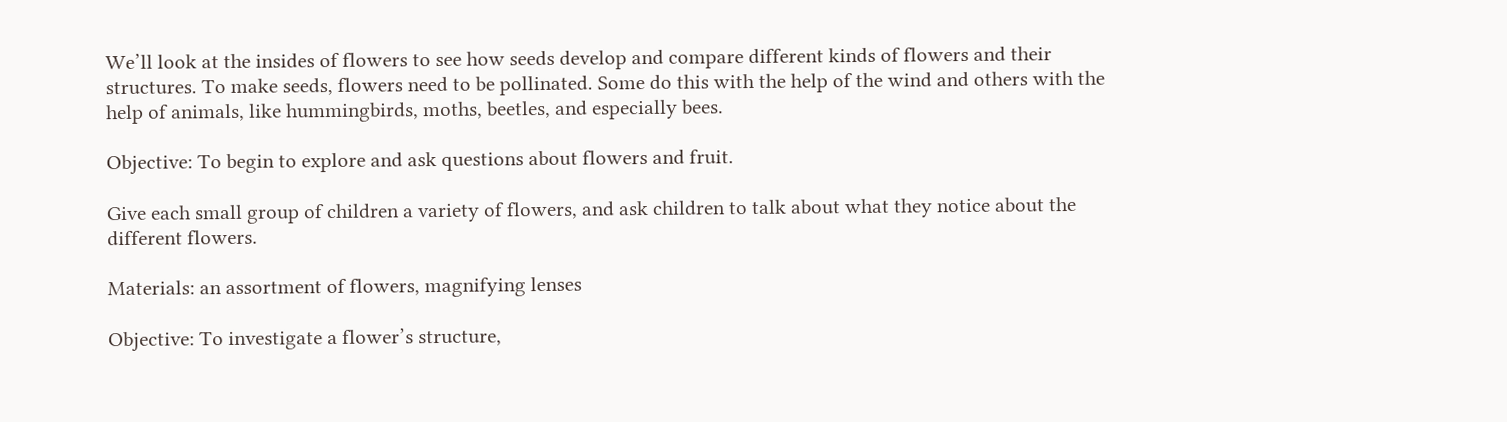We’ll look at the insides of flowers to see how seeds develop and compare different kinds of flowers and their structures. To make seeds, flowers need to be pollinated. Some do this with the help of the wind and others with the help of animals, like hummingbirds, moths, beetles, and especially bees.

Objective: To begin to explore and ask questions about flowers and fruit.

Give each small group of children a variety of flowers, and ask children to talk about what they notice about the different flowers.

Materials: an assortment of flowers, magnifying lenses

Objective: To investigate a flower’s structure,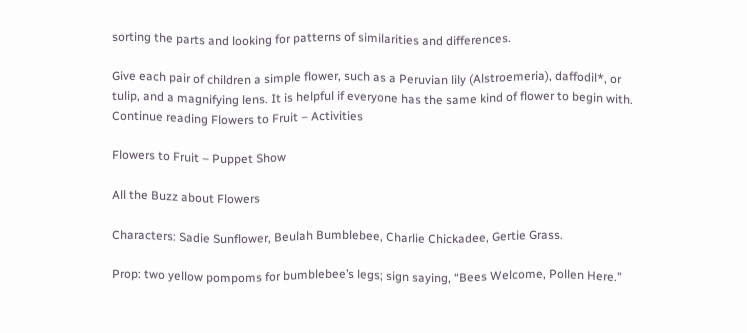sorting the parts and looking for patterns of similarities and differences.

Give each pair of children a simple flower, such as a Peruvian lily (Alstroemeria), daffodil*, or tulip, and a magnifying lens. It is helpful if everyone has the same kind of flower to begin with. Continue reading Flowers to Fruit – Activities

Flowers to Fruit – Puppet Show

All the Buzz about Flowers

Characters: Sadie Sunflower, Beulah Bumblebee, Charlie Chickadee, Gertie Grass.

Prop: two yellow pompoms for bumblebee’s legs; sign saying, “Bees Welcome, Pollen Here.”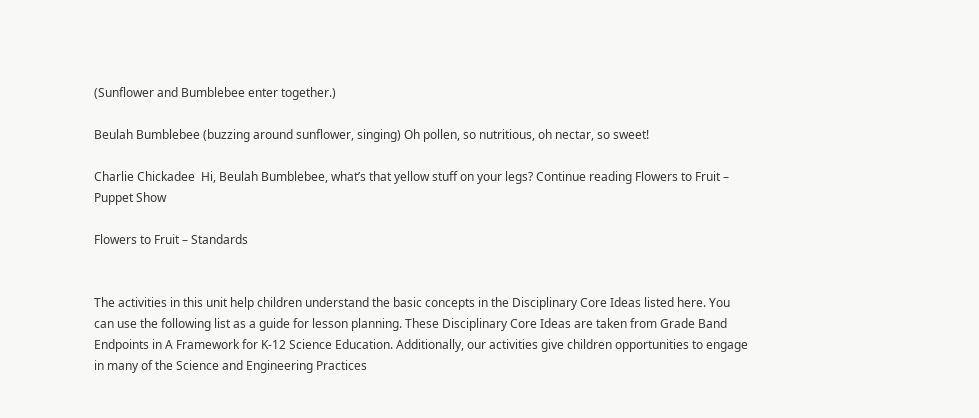(Sunflower and Bumblebee enter together.)

Beulah Bumblebee (buzzing around sunflower, singing) Oh pollen, so nutritious, oh nectar, so sweet!

Charlie Chickadee  Hi, Beulah Bumblebee, what’s that yellow stuff on your legs? Continue reading Flowers to Fruit – Puppet Show

Flowers to Fruit – Standards


The activities in this unit help children understand the basic concepts in the Disciplinary Core Ideas listed here. You can use the following list as a guide for lesson planning. These Disciplinary Core Ideas are taken from Grade Band Endpoints in A Framework for K-12 Science Education. Additionally, our activities give children opportunities to engage in many of the Science and Engineering Practices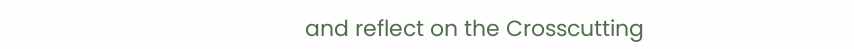and reflect on the Crosscutting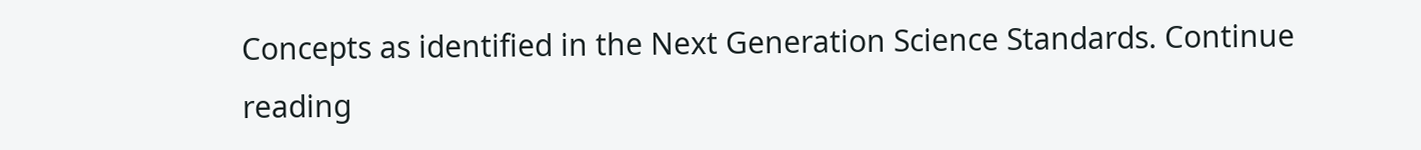Concepts as identified in the Next Generation Science Standards. Continue reading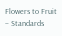Flowers to Fruit – Standards